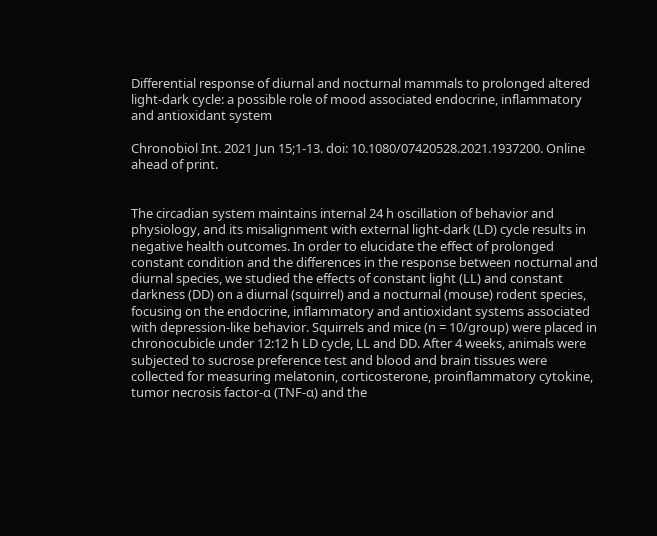Differential response of diurnal and nocturnal mammals to prolonged altered light-dark cycle: a possible role of mood associated endocrine, inflammatory and antioxidant system

Chronobiol Int. 2021 Jun 15;1-13. doi: 10.1080/07420528.2021.1937200. Online ahead of print.


The circadian system maintains internal 24 h oscillation of behavior and physiology, and its misalignment with external light-dark (LD) cycle results in negative health outcomes. In order to elucidate the effect of prolonged constant condition and the differences in the response between nocturnal and diurnal species, we studied the effects of constant light (LL) and constant darkness (DD) on a diurnal (squirrel) and a nocturnal (mouse) rodent species, focusing on the endocrine, inflammatory and antioxidant systems associated with depression-like behavior. Squirrels and mice (n = 10/group) were placed in chronocubicle under 12:12 h LD cycle, LL and DD. After 4 weeks, animals were subjected to sucrose preference test and blood and brain tissues were collected for measuring melatonin, corticosterone, proinflammatory cytokine, tumor necrosis factor-α (TNF-α) and the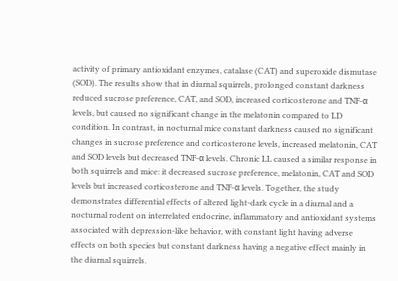activity of primary antioxidant enzymes, catalase (CAT) and superoxide dismutase (SOD). The results show that in diurnal squirrels, prolonged constant darkness reduced sucrose preference, CAT, and SOD, increased corticosterone and TNF-α levels, but caused no significant change in the melatonin compared to LD condition. In contrast, in nocturnal mice constant darkness caused no significant changes in sucrose preference and corticosterone levels, increased melatonin, CAT and SOD levels but decreased TNF-α levels. Chronic LL caused a similar response in both squirrels and mice: it decreased sucrose preference, melatonin, CAT and SOD levels but increased corticosterone and TNF-α levels. Together, the study demonstrates differential effects of altered light-dark cycle in a diurnal and a nocturnal rodent on interrelated endocrine, inflammatory and antioxidant systems associated with depression-like behavior, with constant light having adverse effects on both species but constant darkness having a negative effect mainly in the diurnal squirrels.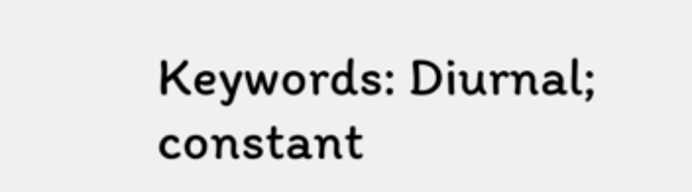Keywords: Diurnal; constant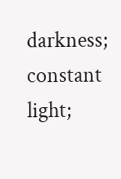darkness; constant light;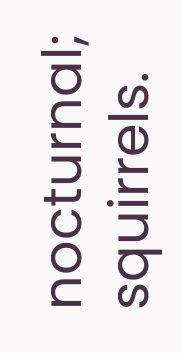nocturnal; squirrels.